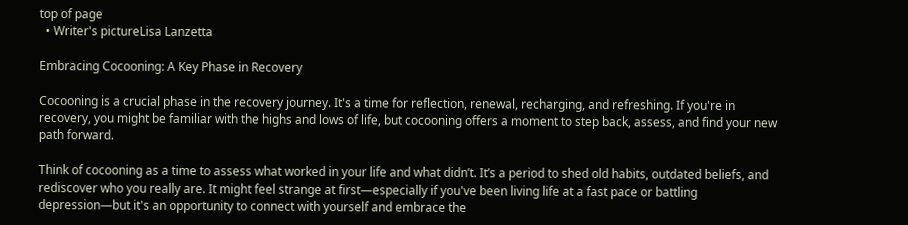top of page
  • Writer's pictureLisa Lanzetta

Embracing Cocooning: A Key Phase in Recovery

Cocooning is a crucial phase in the recovery journey. It's a time for reflection, renewal, recharging, and refreshing. If you're in recovery, you might be familiar with the highs and lows of life, but cocooning offers a moment to step back, assess, and find your new path forward.

Think of cocooning as a time to assess what worked in your life and what didn’t. It’s a period to shed old habits, outdated beliefs, and rediscover who you really are. It might feel strange at first—especially if you've been living life at a fast pace or battling depression—but it's an opportunity to connect with yourself and embrace the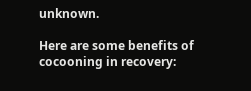unknown.

Here are some benefits of cocooning in recovery: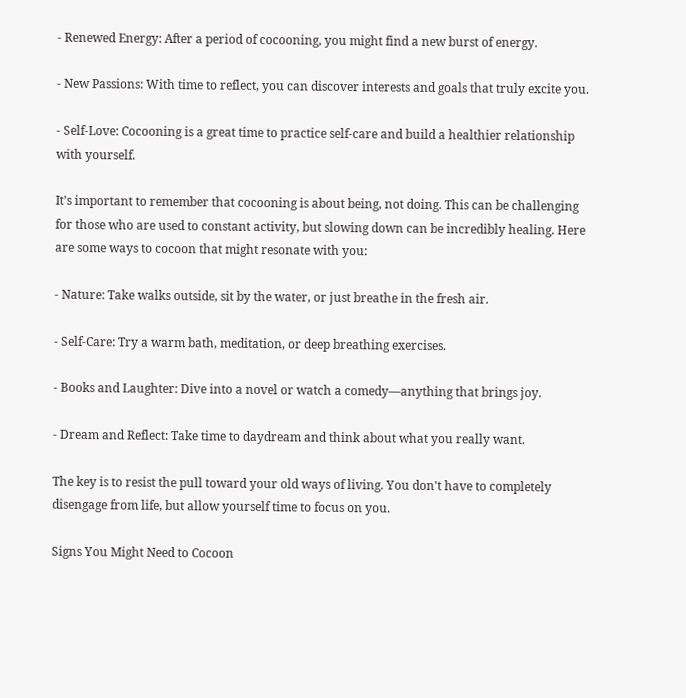- Renewed Energy: After a period of cocooning, you might find a new burst of energy.

- New Passions: With time to reflect, you can discover interests and goals that truly excite you.

- Self-Love: Cocooning is a great time to practice self-care and build a healthier relationship with yourself.

It’s important to remember that cocooning is about being, not doing. This can be challenging for those who are used to constant activity, but slowing down can be incredibly healing. Here are some ways to cocoon that might resonate with you:

- Nature: Take walks outside, sit by the water, or just breathe in the fresh air.

- Self-Care: Try a warm bath, meditation, or deep breathing exercises.

- Books and Laughter: Dive into a novel or watch a comedy—anything that brings joy.

- Dream and Reflect: Take time to daydream and think about what you really want.

The key is to resist the pull toward your old ways of living. You don't have to completely disengage from life, but allow yourself time to focus on you.

Signs You Might Need to Cocoon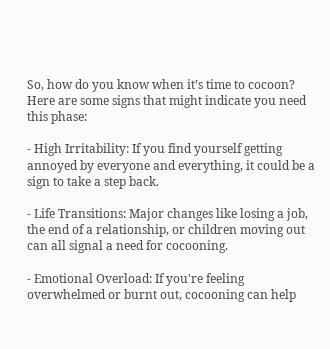So, how do you know when it’s time to cocoon? Here are some signs that might indicate you need this phase:

- High Irritability: If you find yourself getting annoyed by everyone and everything, it could be a sign to take a step back.

- Life Transitions: Major changes like losing a job, the end of a relationship, or children moving out can all signal a need for cocooning.

- Emotional Overload: If you're feeling overwhelmed or burnt out, cocooning can help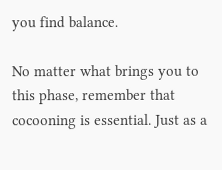you find balance.

No matter what brings you to this phase, remember that cocooning is essential. Just as a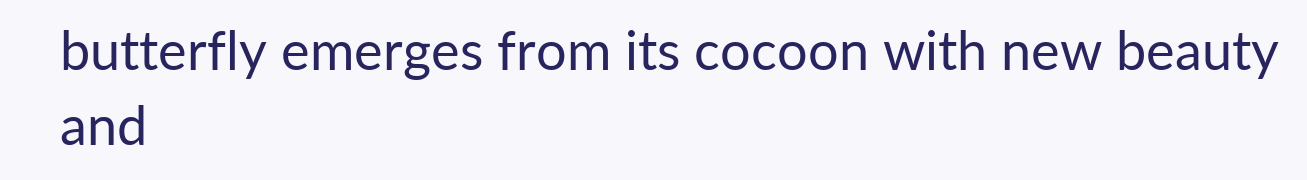butterfly emerges from its cocoon with new beauty and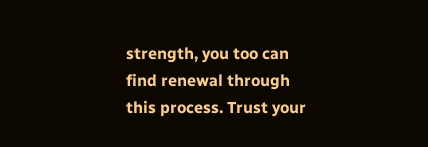strength, you too can find renewal through this process. Trust your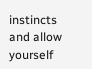instincts and allow yourself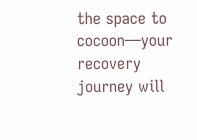the space to cocoon—your recovery journey will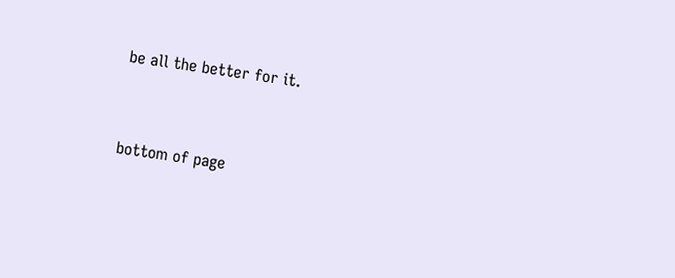be all the better for it.


bottom of page